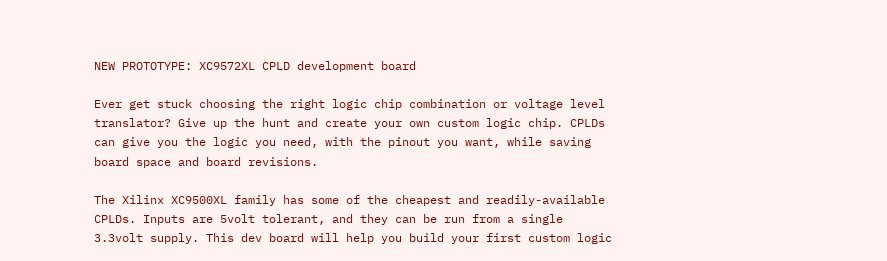NEW PROTOTYPE: XC9572XL CPLD development board

Ever get stuck choosing the right logic chip combination or voltage level translator? Give up the hunt and create your own custom logic chip. CPLDs can give you the logic you need, with the pinout you want, while saving board space and board revisions.

The Xilinx XC9500XL family has some of the cheapest and readily-available CPLDs. Inputs are 5volt tolerant, and they can be run from a single 3.3volt supply. This dev board will help you build your first custom logic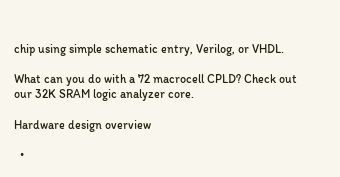chip using simple schematic entry, Verilog, or VHDL.

What can you do with a 72 macrocell CPLD? Check out our 32K SRAM logic analyzer core.

Hardware design overview

  •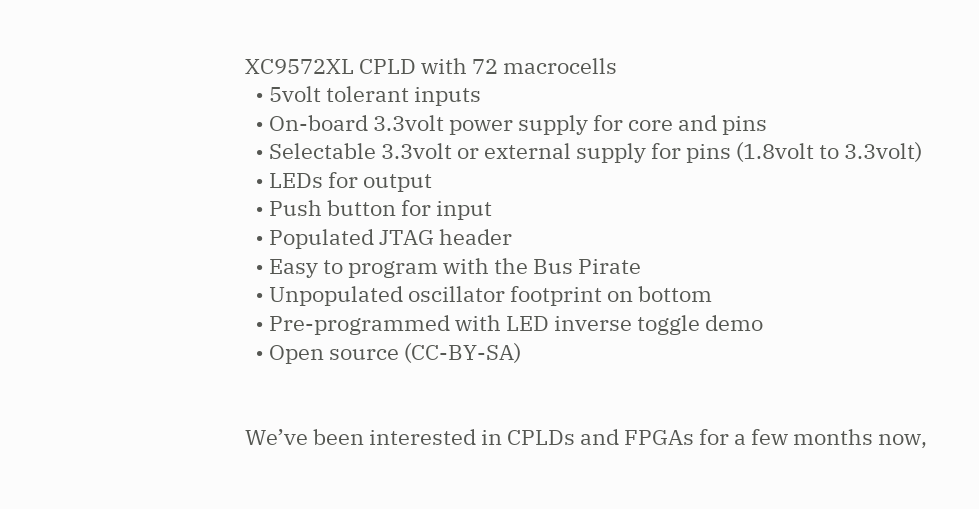XC9572XL CPLD with 72 macrocells
  • 5volt tolerant inputs
  • On-board 3.3volt power supply for core and pins
  • Selectable 3.3volt or external supply for pins (1.8volt to 3.3volt)
  • LEDs for output
  • Push button for input
  • Populated JTAG header
  • Easy to program with the Bus Pirate
  • Unpopulated oscillator footprint on bottom
  • Pre-programmed with LED inverse toggle demo
  • Open source (CC-BY-SA)


We’ve been interested in CPLDs and FPGAs for a few months now,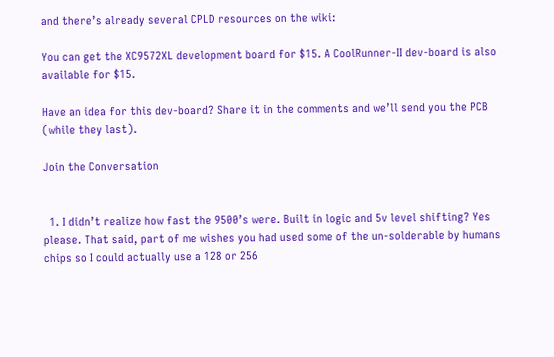and there’s already several CPLD resources on the wiki:

You can get the XC9572XL development board for $15. A CoolRunner-II dev-board is also available for $15.

Have an idea for this dev-board? Share it in the comments and we’ll send you the PCB (while they last).

Join the Conversation


  1. I didn’t realize how fast the 9500’s were. Built in logic and 5v level shifting? Yes please. That said, part of me wishes you had used some of the un-solderable by humans chips so I could actually use a 128 or 256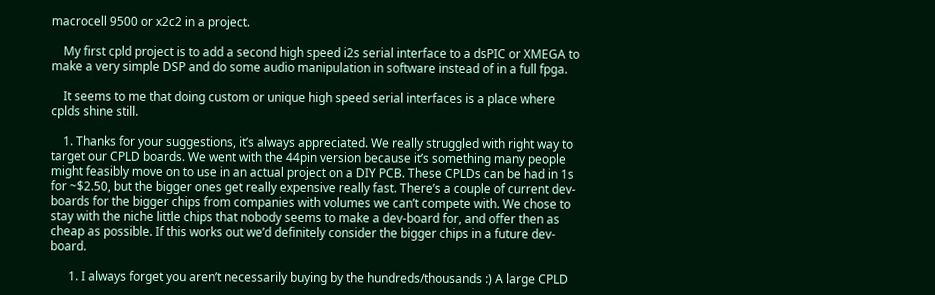macrocell 9500 or x2c2 in a project.

    My first cpld project is to add a second high speed i2s serial interface to a dsPIC or XMEGA to make a very simple DSP and do some audio manipulation in software instead of in a full fpga.

    It seems to me that doing custom or unique high speed serial interfaces is a place where cplds shine still.

    1. Thanks for your suggestions, it’s always appreciated. We really struggled with right way to target our CPLD boards. We went with the 44pin version because it’s something many people might feasibly move on to use in an actual project on a DIY PCB. These CPLDs can be had in 1s for ~$2.50, but the bigger ones get really expensive really fast. There’s a couple of current dev-boards for the bigger chips from companies with volumes we can’t compete with. We chose to stay with the niche little chips that nobody seems to make a dev-board for, and offer then as cheap as possible. If this works out we’d definitely consider the bigger chips in a future dev-board.

      1. I always forget you aren’t necessarily buying by the hundreds/thousands :) A large CPLD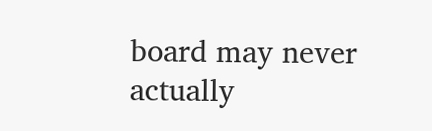board may never actually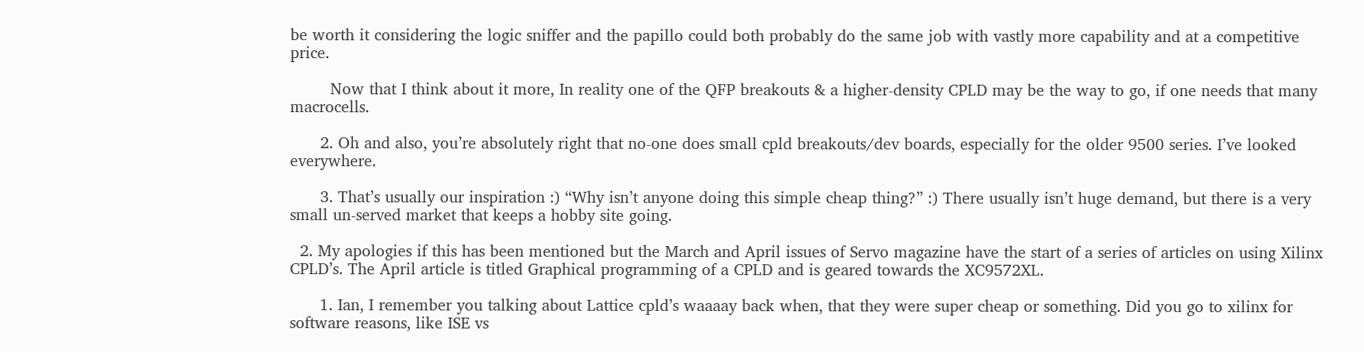be worth it considering the logic sniffer and the papillo could both probably do the same job with vastly more capability and at a competitive price.

        Now that I think about it more, In reality one of the QFP breakouts & a higher-density CPLD may be the way to go, if one needs that many macrocells.

      2. Oh and also, you’re absolutely right that no-one does small cpld breakouts/dev boards, especially for the older 9500 series. I’ve looked everywhere.

      3. That’s usually our inspiration :) “Why isn’t anyone doing this simple cheap thing?” :) There usually isn’t huge demand, but there is a very small un-served market that keeps a hobby site going.

  2. My apologies if this has been mentioned but the March and April issues of Servo magazine have the start of a series of articles on using Xilinx CPLD’s. The April article is titled Graphical programming of a CPLD and is geared towards the XC9572XL.

      1. Ian, I remember you talking about Lattice cpld’s waaaay back when, that they were super cheap or something. Did you go to xilinx for software reasons, like ISE vs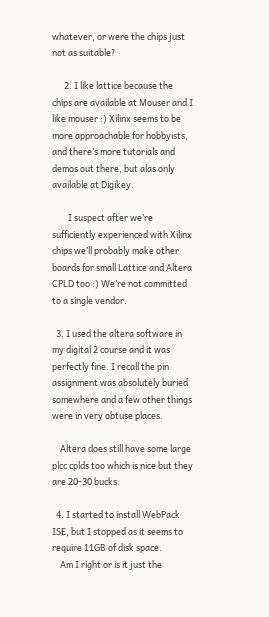whatever, or were the chips just not as suitable?

      2. I like lattice because the chips are available at Mouser and I like mouser :) Xilinx seems to be more approachable for hobbyists, and there’s more tutorials and demos out there, but alas only available at Digikey.

        I suspect after we’re sufficiently experienced with Xilinx chips we’ll probably make other boards for small Lattice and Altera CPLD too :) We’re not committed to a single vendor.

  3. I used the altera software in my digital 2 course and it was perfectly fine. I recall the pin assignment was absolutely buried somewhere and a few other things were in very obtuse places.

    Altera does still have some large plcc cplds too which is nice but they are 20-30 bucks.

  4. I started to install WebPack ISE, but I stopped as it seems to require 11GB of disk space.
    Am I right or is it just the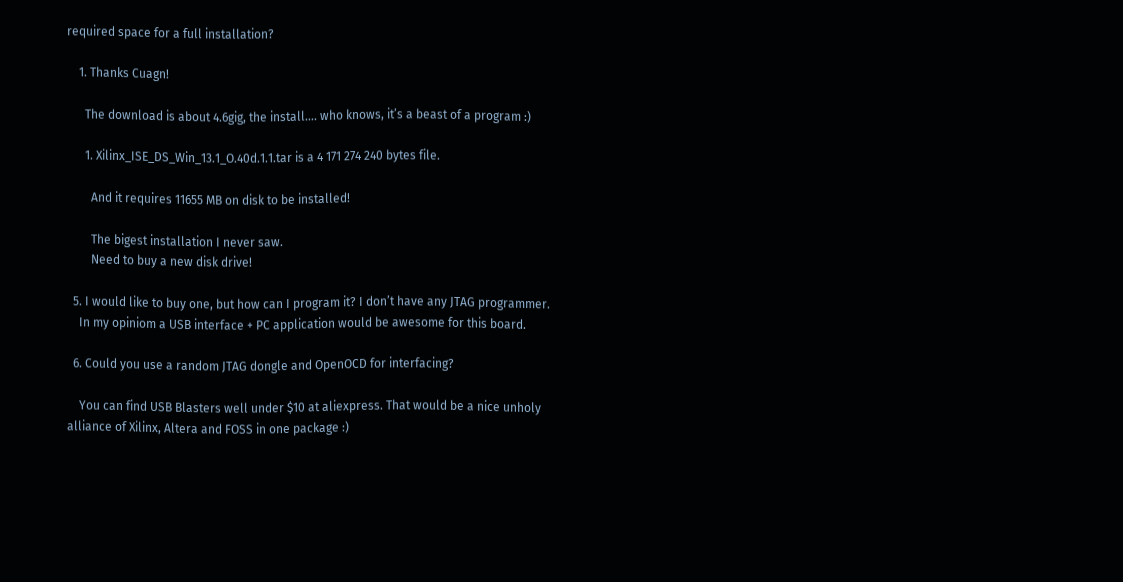required space for a full installation?

    1. Thanks Cuagn!

      The download is about 4.6gig, the install…. who knows, it’s a beast of a program :)

      1. Xilinx_ISE_DS_Win_13.1_O.40d.1.1.tar is a 4 171 274 240 bytes file.

        And it requires 11655 MB on disk to be installed!

        The bigest installation I never saw.
        Need to buy a new disk drive!

  5. I would like to buy one, but how can I program it? I don’t have any JTAG programmer.
    In my opiniom a USB interface + PC application would be awesome for this board.

  6. Could you use a random JTAG dongle and OpenOCD for interfacing?

    You can find USB Blasters well under $10 at aliexpress. That would be a nice unholy alliance of Xilinx, Altera and FOSS in one package :)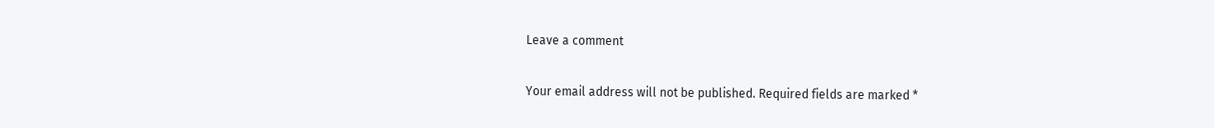Leave a comment

Your email address will not be published. Required fields are marked *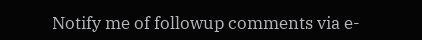Notify me of followup comments via e-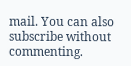mail. You can also subscribe without commenting.